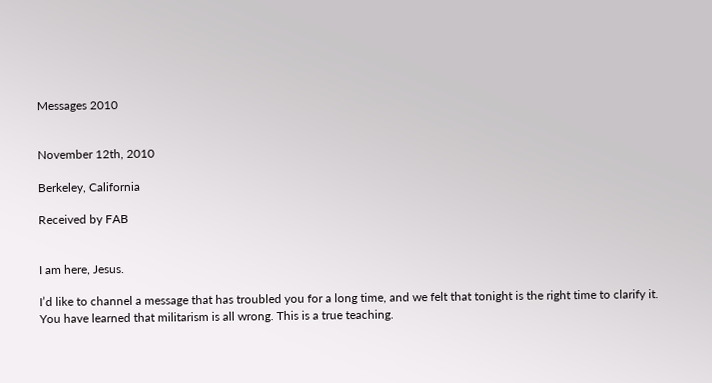Messages 2010


November 12th, 2010

Berkeley, California

Received by FAB


I am here, Jesus.

I’d like to channel a message that has troubled you for a long time, and we felt that tonight is the right time to clarify it. You have learned that militarism is all wrong. This is a true teaching.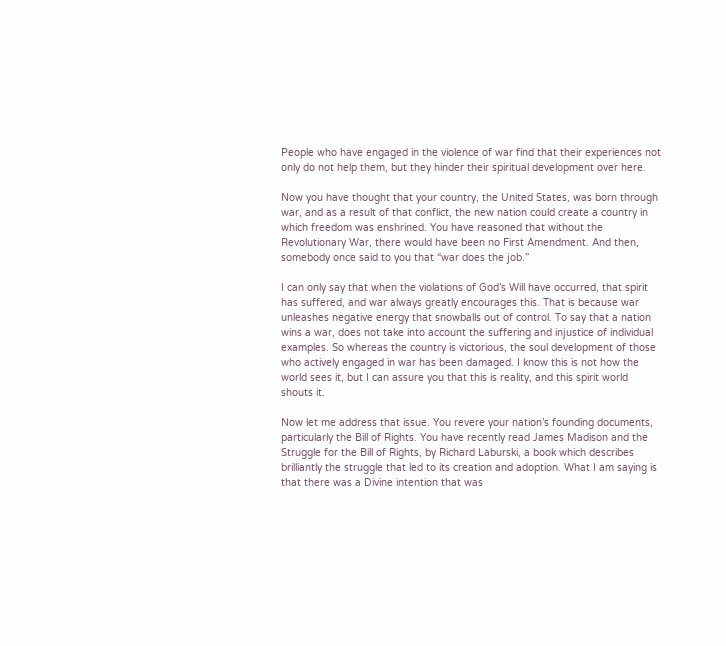People who have engaged in the violence of war find that their experiences not only do not help them, but they hinder their spiritual development over here.

Now you have thought that your country, the United States, was born through war, and as a result of that conflict, the new nation could create a country in which freedom was enshrined. You have reasoned that without the Revolutionary War, there would have been no First Amendment. And then, somebody once said to you that “war does the job.”

I can only say that when the violations of God’s Will have occurred, that spirit has suffered, and war always greatly encourages this. That is because war unleashes negative energy that snowballs out of control. To say that a nation wins a war, does not take into account the suffering and injustice of individual examples. So whereas the country is victorious, the soul development of those who actively engaged in war has been damaged. I know this is not how the world sees it, but I can assure you that this is reality, and this spirit world shouts it.

Now let me address that issue. You revere your nation’s founding documents, particularly the Bill of Rights. You have recently read James Madison and the Struggle for the Bill of Rights, by Richard Laburski, a book which describes brilliantly the struggle that led to its creation and adoption. What I am saying is that there was a Divine intention that was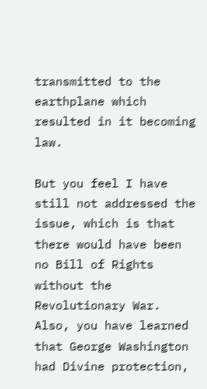transmitted to the earthplane which resulted in it becoming law.

But you feel I have still not addressed the issue, which is that there would have been no Bill of Rights without the Revolutionary War. Also, you have learned that George Washington had Divine protection,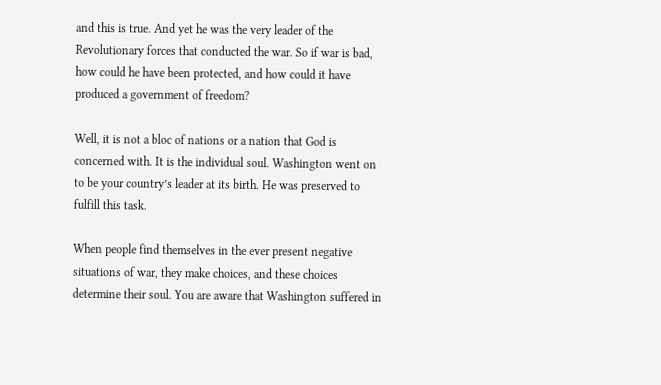and this is true. And yet he was the very leader of the Revolutionary forces that conducted the war. So if war is bad, how could he have been protected, and how could it have produced a government of freedom?

Well, it is not a bloc of nations or a nation that God is concerned with. It is the individual soul. Washington went on to be your country’s leader at its birth. He was preserved to fulfill this task.

When people find themselves in the ever present negative situations of war, they make choices, and these choices determine their soul. You are aware that Washington suffered in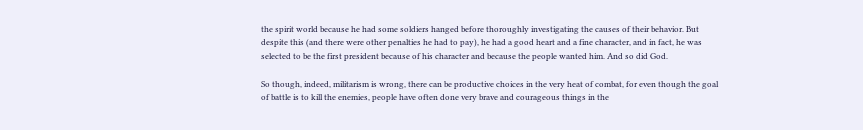the spirit world because he had some soldiers hanged before thoroughly investigating the causes of their behavior. But despite this (and there were other penalties he had to pay), he had a good heart and a fine character, and in fact, he was selected to be the first president because of his character and because the people wanted him. And so did God.

So though, indeed, militarism is wrong, there can be productive choices in the very heat of combat, for even though the goal of battle is to kill the enemies, people have often done very brave and courageous things in the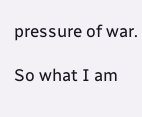pressure of war.

So what I am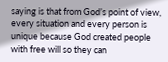saying is that from God’s point of view, every situation and every person is unique because God created people with free will so they can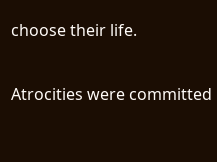choose their life.

Atrocities were committed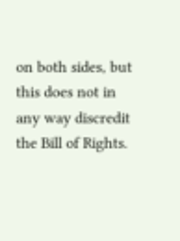on both sides, but this does not in any way discredit the Bill of Rights.